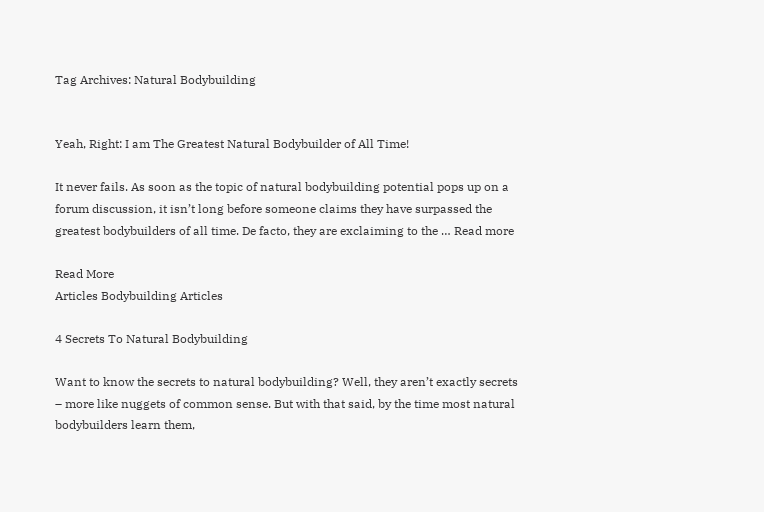Tag Archives: Natural Bodybuilding


Yeah, Right: I am The Greatest Natural Bodybuilder of All Time!

It never fails. As soon as the topic of natural bodybuilding potential pops up on a forum discussion, it isn’t long before someone claims they have surpassed the greatest bodybuilders of all time. De facto, they are exclaiming to the … Read more

Read More
Articles Bodybuilding Articles

4 Secrets To Natural Bodybuilding

Want to know the secrets to natural bodybuilding? Well, they aren’t exactly secrets – more like nuggets of common sense. But with that said, by the time most natural bodybuilders learn them,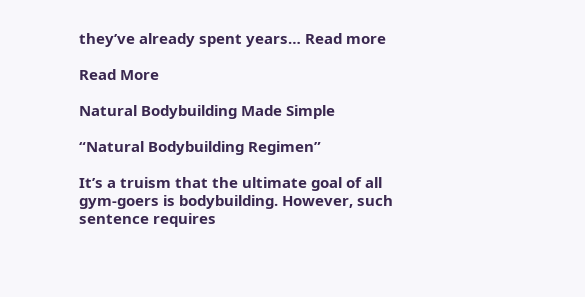they’ve already spent years… Read more

Read More

Natural Bodybuilding Made Simple

“Natural Bodybuilding Regimen”

It’s a truism that the ultimate goal of all gym-goers is bodybuilding. However, such sentence requires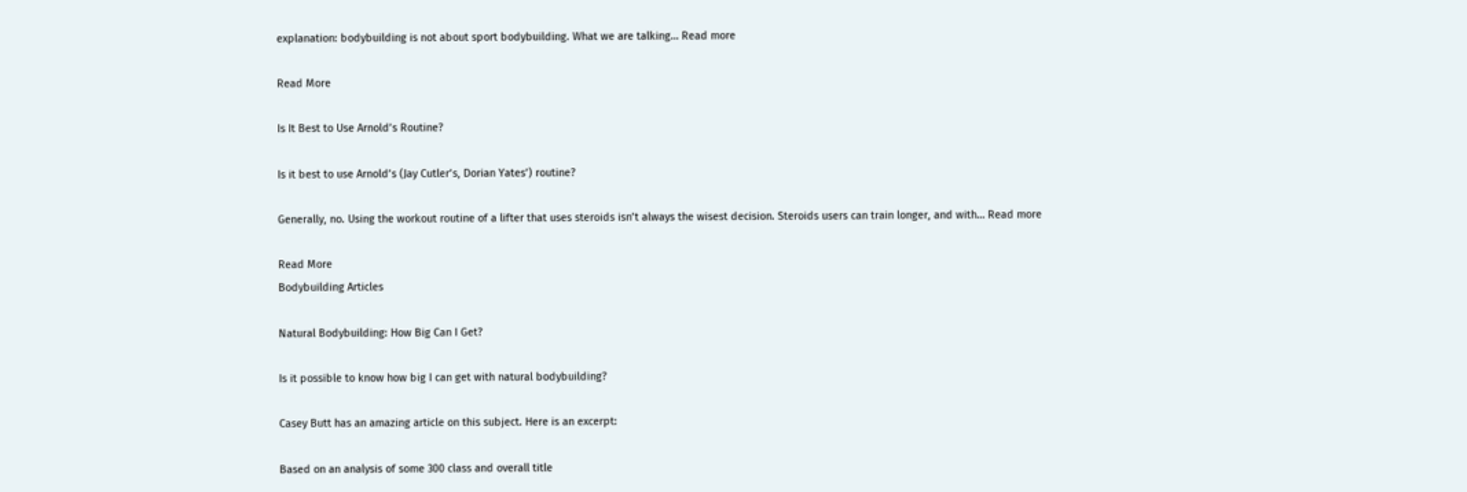explanation: bodybuilding is not about sport bodybuilding. What we are talking… Read more

Read More

Is It Best to Use Arnold’s Routine?

Is it best to use Arnold’s (Jay Cutler’s, Dorian Yates’) routine?

Generally, no. Using the workout routine of a lifter that uses steroids isn’t always the wisest decision. Steroids users can train longer, and with… Read more

Read More
Bodybuilding Articles

Natural Bodybuilding: How Big Can I Get?

Is it possible to know how big I can get with natural bodybuilding?

Casey Butt has an amazing article on this subject. Here is an excerpt:

Based on an analysis of some 300 class and overall title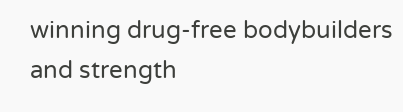winning drug-free bodybuilders and strength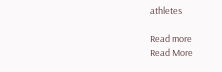athletes

Read more
Read More